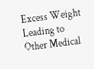Excess Weight Leading to Other Medical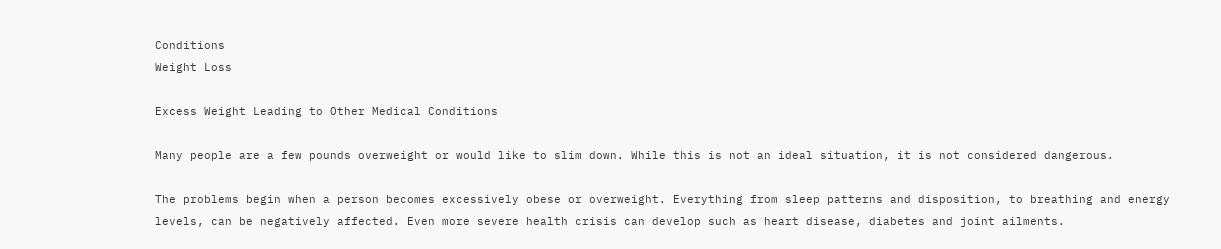Conditions
Weight Loss

Excess Weight Leading to Other Medical Conditions

Many people are a few pounds overweight or would like to slim down. While this is not an ideal situation, it is not considered dangerous.

The problems begin when a person becomes excessively obese or overweight. Everything from sleep patterns and disposition, to breathing and energy levels, can be negatively affected. Even more severe health crisis can develop such as heart disease, diabetes and joint ailments.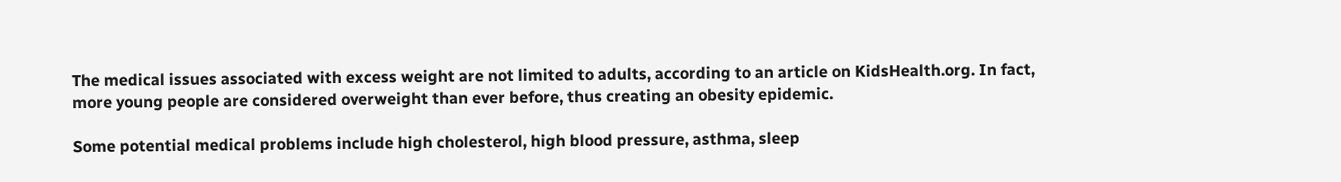The medical issues associated with excess weight are not limited to adults, according to an article on KidsHealth.org. In fact, more young people are considered overweight than ever before, thus creating an obesity epidemic.

Some potential medical problems include high cholesterol, high blood pressure, asthma, sleep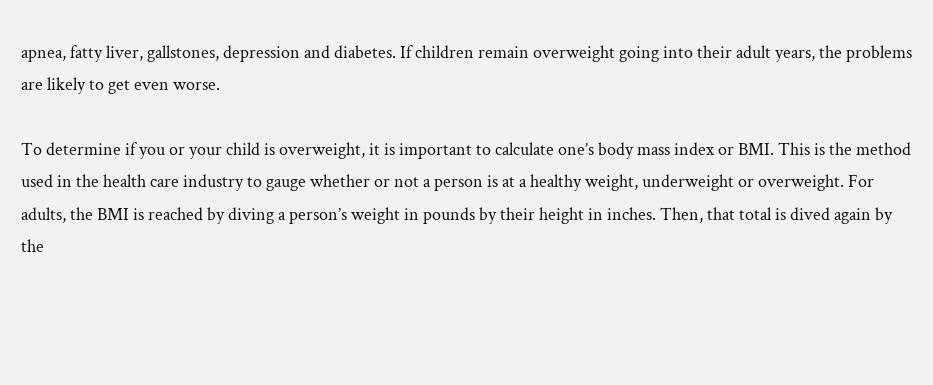apnea, fatty liver, gallstones, depression and diabetes. If children remain overweight going into their adult years, the problems are likely to get even worse.

To determine if you or your child is overweight, it is important to calculate one’s body mass index or BMI. This is the method used in the health care industry to gauge whether or not a person is at a healthy weight, underweight or overweight. For adults, the BMI is reached by diving a person’s weight in pounds by their height in inches. Then, that total is dived again by the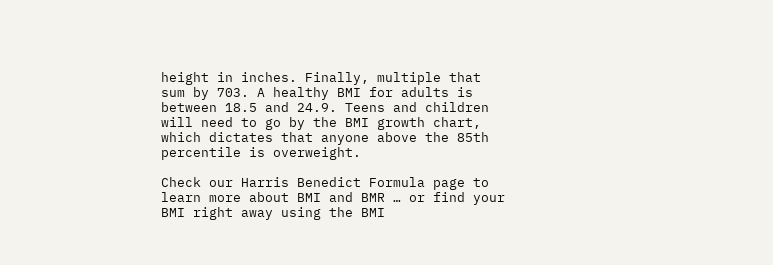height in inches. Finally, multiple that sum by 703. A healthy BMI for adults is between 18.5 and 24.9. Teens and children will need to go by the BMI growth chart, which dictates that anyone above the 85th percentile is overweight.

Check our Harris Benedict Formula page to learn more about BMI and BMR … or find your BMI right away using the BMI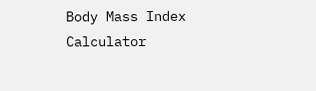Body Mass Index Calculator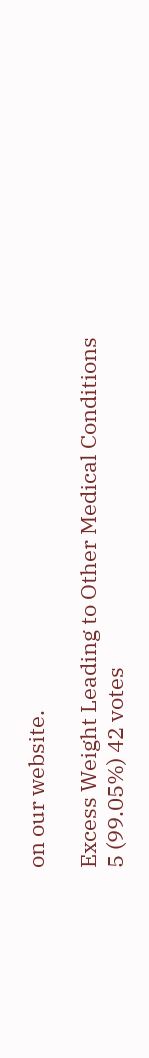on our website.

Excess Weight Leading to Other Medical Conditions
5 (99.05%) 42 votes